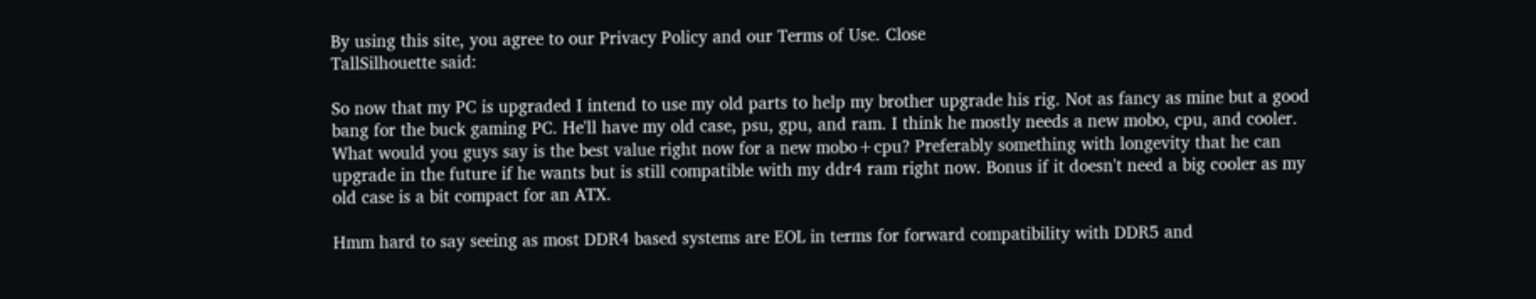By using this site, you agree to our Privacy Policy and our Terms of Use. Close
TallSilhouette said:

So now that my PC is upgraded I intend to use my old parts to help my brother upgrade his rig. Not as fancy as mine but a good bang for the buck gaming PC. He'll have my old case, psu, gpu, and ram. I think he mostly needs a new mobo, cpu, and cooler. What would you guys say is the best value right now for a new mobo+cpu? Preferably something with longevity that he can upgrade in the future if he wants but is still compatible with my ddr4 ram right now. Bonus if it doesn't need a big cooler as my old case is a bit compact for an ATX.

Hmm hard to say seeing as most DDR4 based systems are EOL in terms for forward compatibility with DDR5 and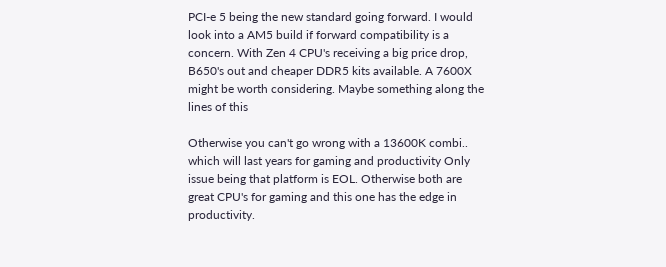PCI-e 5 being the new standard going forward. I would look into a AM5 build if forward compatibility is a concern. With Zen 4 CPU's receiving a big price drop, B650's out and cheaper DDR5 kits available. A 7600X might be worth considering. Maybe something along the lines of this

Otherwise you can't go wrong with a 13600K combi.. which will last years for gaming and productivity Only issue being that platform is EOL. Otherwise both are great CPU's for gaming and this one has the edge in productivity.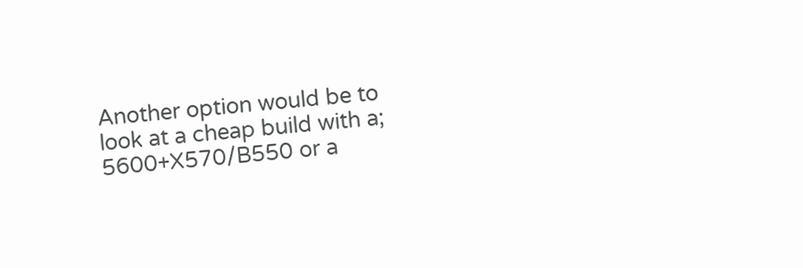Another option would be to look at a cheap build with a; 5600+X570/B550 or a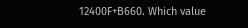12400F+B660. Which value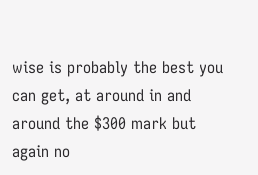wise is probably the best you can get, at around in and around the $300 mark but again no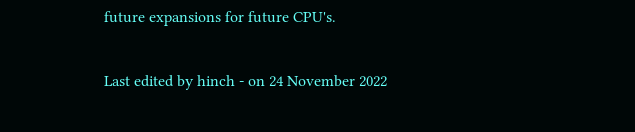future expansions for future CPU's.

Last edited by hinch - on 24 November 2022